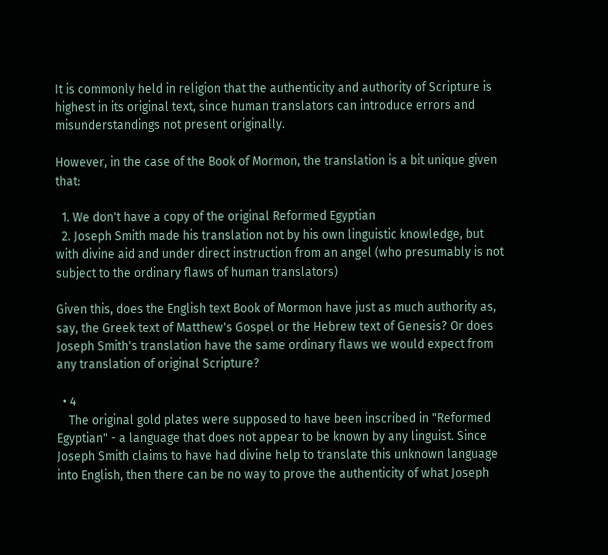It is commonly held in religion that the authenticity and authority of Scripture is highest in its original text, since human translators can introduce errors and misunderstandings not present originally.

However, in the case of the Book of Mormon, the translation is a bit unique given that:

  1. We don't have a copy of the original Reformed Egyptian
  2. Joseph Smith made his translation not by his own linguistic knowledge, but with divine aid and under direct instruction from an angel (who presumably is not subject to the ordinary flaws of human translators)

Given this, does the English text Book of Mormon have just as much authority as, say, the Greek text of Matthew's Gospel or the Hebrew text of Genesis? Or does Joseph Smith's translation have the same ordinary flaws we would expect from any translation of original Scripture?

  • 4
    The original gold plates were supposed to have been inscribed in "Reformed Egyptian" - a language that does not appear to be known by any linguist. Since Joseph Smith claims to have had divine help to translate this unknown language into English, then there can be no way to prove the authenticity of what Joseph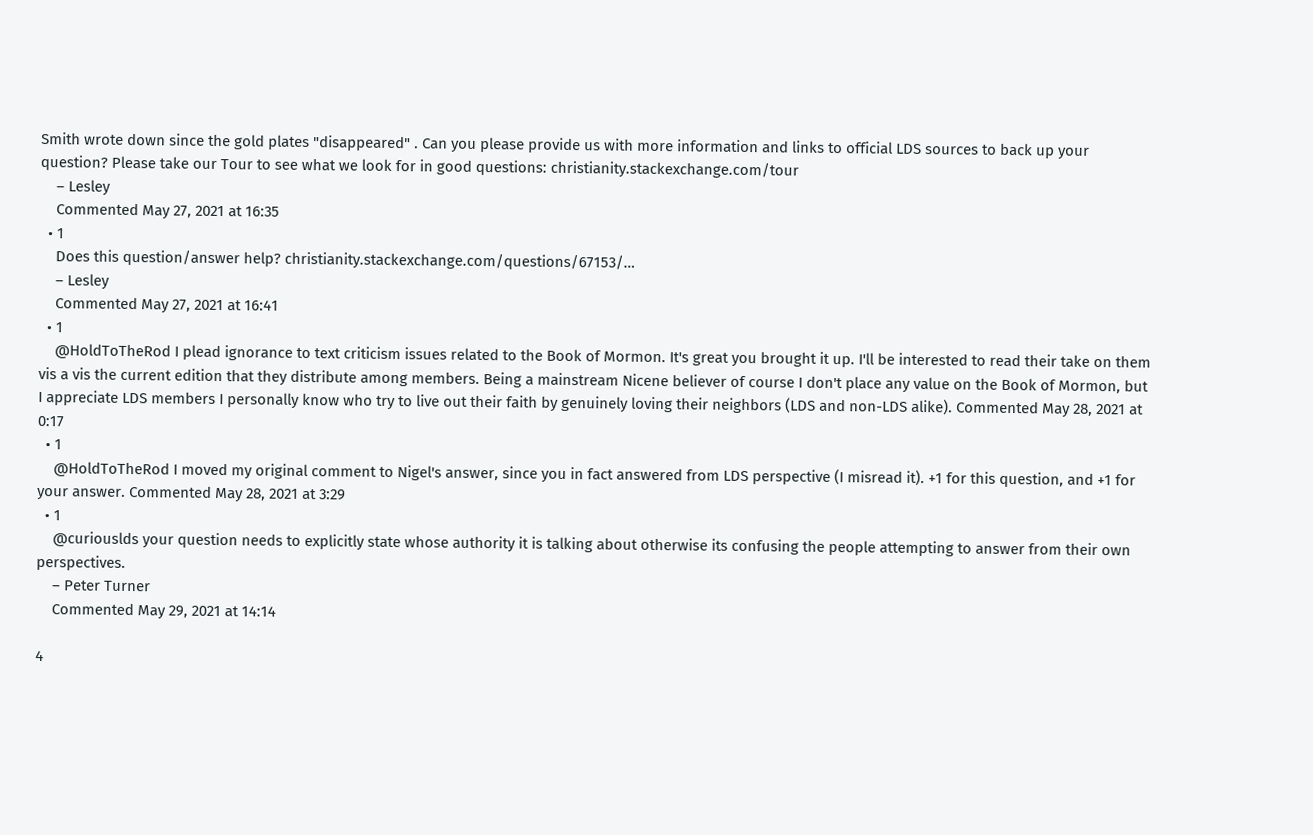Smith wrote down since the gold plates "disappeared" . Can you please provide us with more information and links to official LDS sources to back up your question? Please take our Tour to see what we look for in good questions: christianity.stackexchange.com/tour
    – Lesley
    Commented May 27, 2021 at 16:35
  • 1
    Does this question/answer help? christianity.stackexchange.com/questions/67153/…
    – Lesley
    Commented May 27, 2021 at 16:41
  • 1
    @HoldToTheRod I plead ignorance to text criticism issues related to the Book of Mormon. It's great you brought it up. I'll be interested to read their take on them vis a vis the current edition that they distribute among members. Being a mainstream Nicene believer of course I don't place any value on the Book of Mormon, but I appreciate LDS members I personally know who try to live out their faith by genuinely loving their neighbors (LDS and non-LDS alike). Commented May 28, 2021 at 0:17
  • 1
    @HoldToTheRod I moved my original comment to Nigel's answer, since you in fact answered from LDS perspective (I misread it). +1 for this question, and +1 for your answer. Commented May 28, 2021 at 3:29
  • 1
    @curiouslds your question needs to explicitly state whose authority it is talking about otherwise its confusing the people attempting to answer from their own perspectives.
    – Peter Turner
    Commented May 29, 2021 at 14:14

4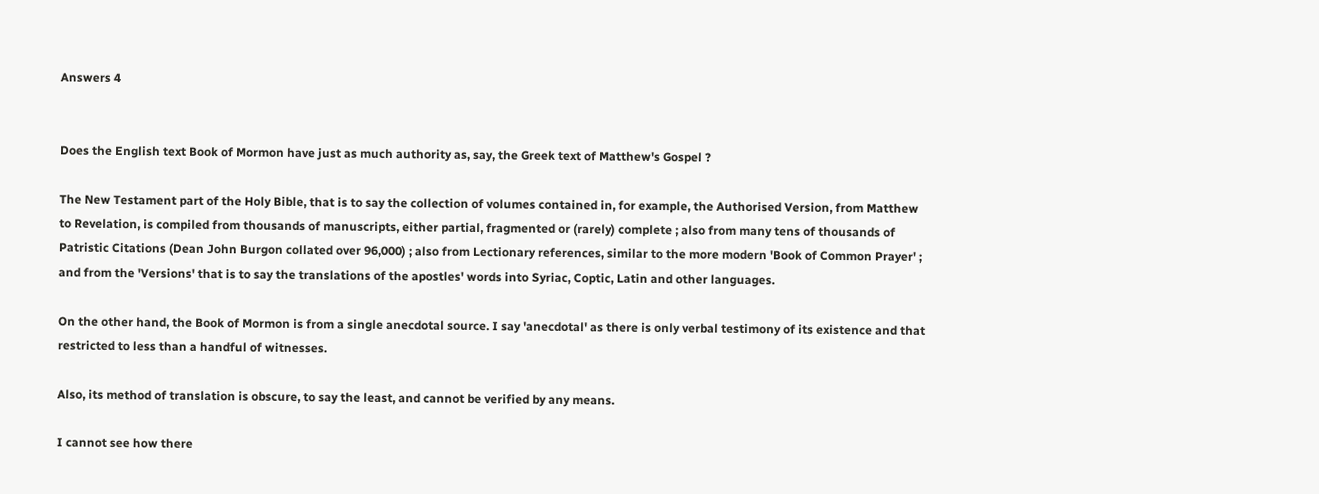Answers 4


Does the English text Book of Mormon have just as much authority as, say, the Greek text of Matthew's Gospel ?

The New Testament part of the Holy Bible, that is to say the collection of volumes contained in, for example, the Authorised Version, from Matthew to Revelation, is compiled from thousands of manuscripts, either partial, fragmented or (rarely) complete ; also from many tens of thousands of Patristic Citations (Dean John Burgon collated over 96,000) ; also from Lectionary references, similar to the more modern 'Book of Common Prayer' ; and from the 'Versions' that is to say the translations of the apostles' words into Syriac, Coptic, Latin and other languages.

On the other hand, the Book of Mormon is from a single anecdotal source. I say 'anecdotal' as there is only verbal testimony of its existence and that restricted to less than a handful of witnesses.

Also, its method of translation is obscure, to say the least, and cannot be verified by any means.

I cannot see how there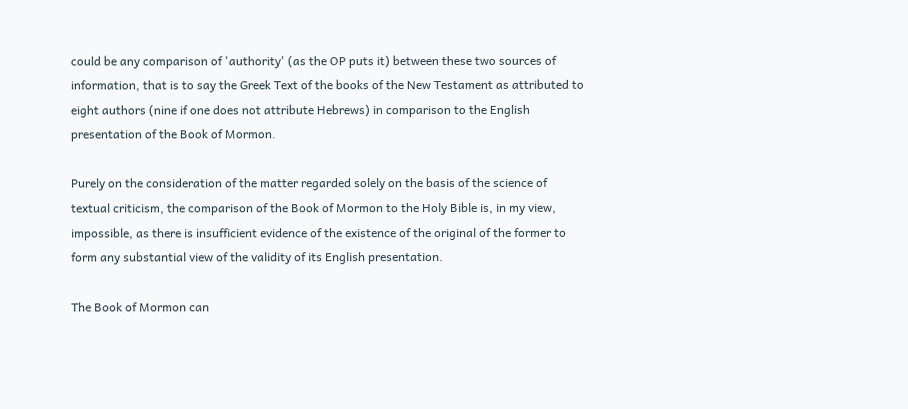could be any comparison of 'authority' (as the OP puts it) between these two sources of information, that is to say the Greek Text of the books of the New Testament as attributed to eight authors (nine if one does not attribute Hebrews) in comparison to the English presentation of the Book of Mormon.

Purely on the consideration of the matter regarded solely on the basis of the science of textual criticism, the comparison of the Book of Mormon to the Holy Bible is, in my view, impossible, as there is insufficient evidence of the existence of the original of the former to form any substantial view of the validity of its English presentation.

The Book of Mormon can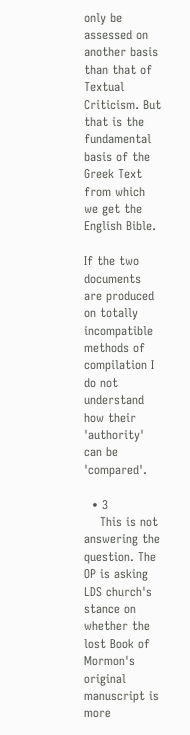only be assessed on another basis than that of Textual Criticism. But that is the fundamental basis of the Greek Text from which we get the English Bible.

If the two documents are produced on totally incompatible methods of compilation I do not understand how their 'authority' can be 'compared'.

  • 3
    This is not answering the question. The OP is asking LDS church's stance on whether the lost Book of Mormon's original manuscript is more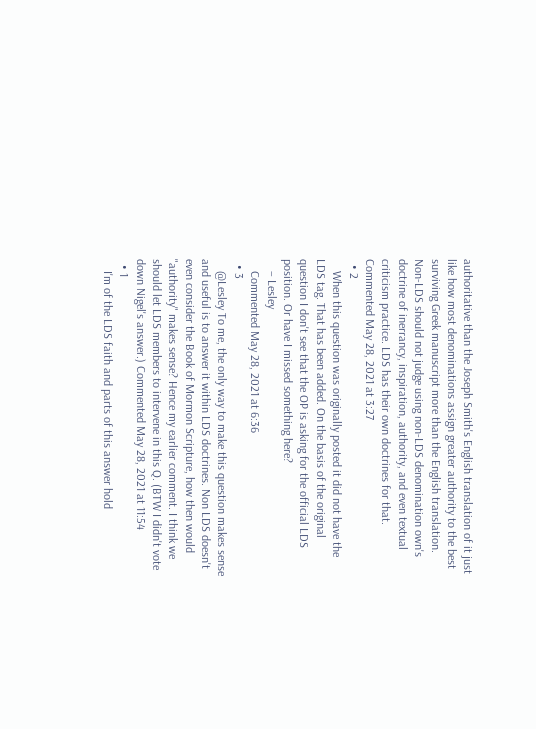authoritative than the Joseph Smith's English translation of it just like how most denominations assign greater authority to the best surviving Greek manuscript more than the English translation. Non-LDS should not judge using non-LDS denomination own's doctrine of inerrancy, inspiration, authority, and even textual criticism practice. LDS has their own doctrines for that. Commented May 28, 2021 at 3:27
  • 2
    When this question was originally posted it did not have the LDS tag. That has been added. On the basis of the original question I don't see that the OP is asking for the official LDS position. Or have I missed something here?
    – Lesley
    Commented May 28, 2021 at 6:36
  • 3
    @Lesley To me, the only way to make this question makes sense and useful is to answer it within LDS doctrines. Non LDS doesn't even consider the Book of Mormon Scripture, how then would "authority" makes sense? Hence my earlier comment. I think we should let LDS members to intervene in this Q. (BTW I didn't vote down Nigel's answer.) Commented May 28, 2021 at 11:54
  • 1
    I'm of the LDS faith and parts of this answer hold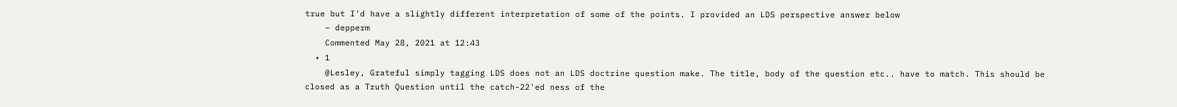true but I'd have a slightly different interpretation of some of the points. I provided an LDS perspective answer below
    – depperm
    Commented May 28, 2021 at 12:43
  • 1
    @Lesley, Grateful simply tagging LDS does not an LDS doctrine question make. The title, body of the question etc.. have to match. This should be closed as a Truth Question until the catch-22'ed ness of the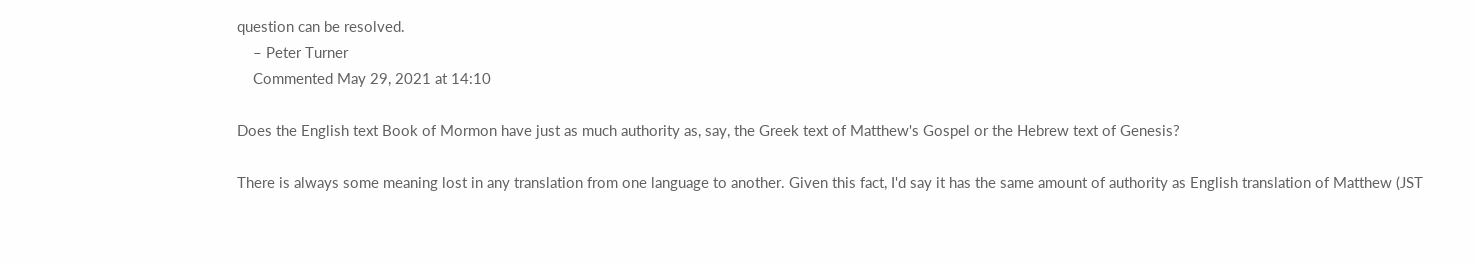question can be resolved.
    – Peter Turner
    Commented May 29, 2021 at 14:10

Does the English text Book of Mormon have just as much authority as, say, the Greek text of Matthew's Gospel or the Hebrew text of Genesis?

There is always some meaning lost in any translation from one language to another. Given this fact, I'd say it has the same amount of authority as English translation of Matthew (JST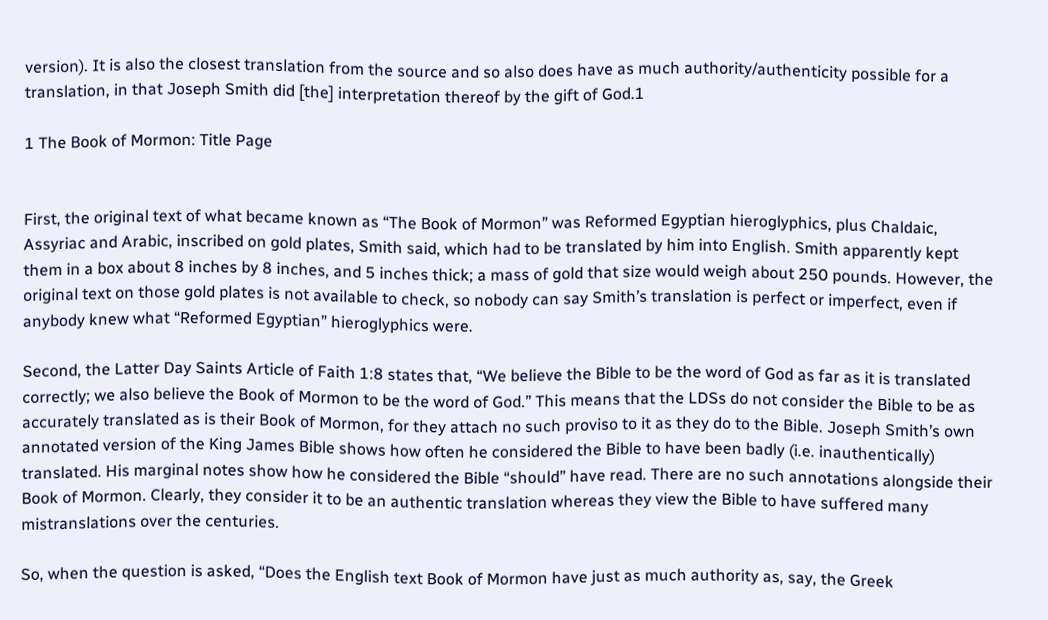version). It is also the closest translation from the source and so also does have as much authority/authenticity possible for a translation, in that Joseph Smith did [the] interpretation thereof by the gift of God.1

1 The Book of Mormon: Title Page


First, the original text of what became known as “The Book of Mormon” was Reformed Egyptian hieroglyphics, plus Chaldaic, Assyriac and Arabic, inscribed on gold plates, Smith said, which had to be translated by him into English. Smith apparently kept them in a box about 8 inches by 8 inches, and 5 inches thick; a mass of gold that size would weigh about 250 pounds. However, the original text on those gold plates is not available to check, so nobody can say Smith’s translation is perfect or imperfect, even if anybody knew what “Reformed Egyptian” hieroglyphics were.

Second, the Latter Day Saints Article of Faith 1:8 states that, “We believe the Bible to be the word of God as far as it is translated correctly; we also believe the Book of Mormon to be the word of God.” This means that the LDSs do not consider the Bible to be as accurately translated as is their Book of Mormon, for they attach no such proviso to it as they do to the Bible. Joseph Smith’s own annotated version of the King James Bible shows how often he considered the Bible to have been badly (i.e. inauthentically) translated. His marginal notes show how he considered the Bible “should” have read. There are no such annotations alongside their Book of Mormon. Clearly, they consider it to be an authentic translation whereas they view the Bible to have suffered many mistranslations over the centuries.

So, when the question is asked, “Does the English text Book of Mormon have just as much authority as, say, the Greek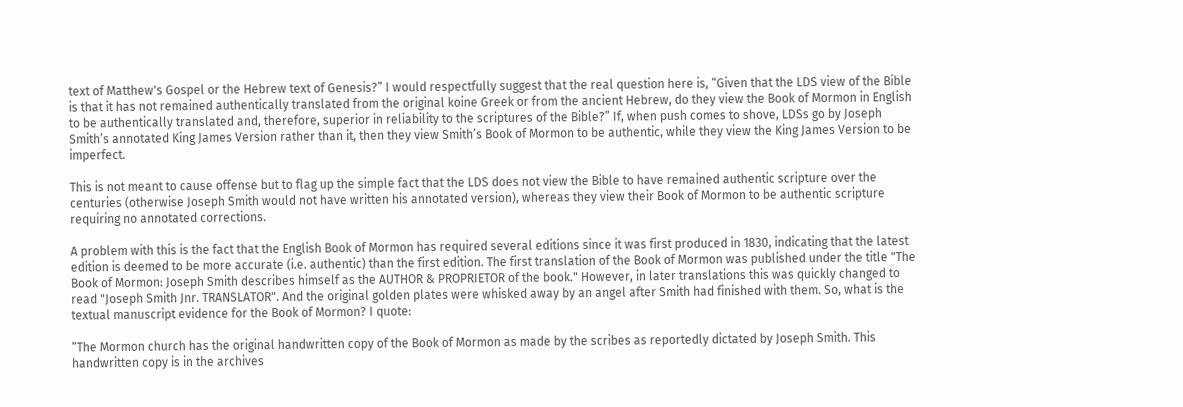text of Matthew's Gospel or the Hebrew text of Genesis?” I would respectfully suggest that the real question here is, “Given that the LDS view of the Bible is that it has not remained authentically translated from the original koine Greek or from the ancient Hebrew, do they view the Book of Mormon in English to be authentically translated and, therefore, superior in reliability to the scriptures of the Bible?” If, when push comes to shove, LDSs go by Joseph Smith’s annotated King James Version rather than it, then they view Smith’s Book of Mormon to be authentic, while they view the King James Version to be imperfect.

This is not meant to cause offense but to flag up the simple fact that the LDS does not view the Bible to have remained authentic scripture over the centuries (otherwise Joseph Smith would not have written his annotated version), whereas they view their Book of Mormon to be authentic scripture requiring no annotated corrections.

A problem with this is the fact that the English Book of Mormon has required several editions since it was first produced in 1830, indicating that the latest edition is deemed to be more accurate (i.e. authentic) than the first edition. The first translation of the Book of Mormon was published under the title "The Book of Mormon: Joseph Smith describes himself as the AUTHOR & PROPRIETOR of the book." However, in later translations this was quickly changed to read "Joseph Smith Jnr. TRANSLATOR". And the original golden plates were whisked away by an angel after Smith had finished with them. So, what is the textual manuscript evidence for the Book of Mormon? I quote:

“The Mormon church has the original handwritten copy of the Book of Mormon as made by the scribes as reportedly dictated by Joseph Smith. This handwritten copy is in the archives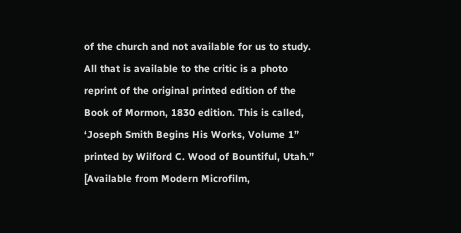of the church and not available for us to study. All that is available to the critic is a photo reprint of the original printed edition of the Book of Mormon, 1830 edition. This is called, ‘Joseph Smith Begins His Works, Volume 1” printed by Wilford C. Wood of Bountiful, Utah.” [Available from Modern Microfilm,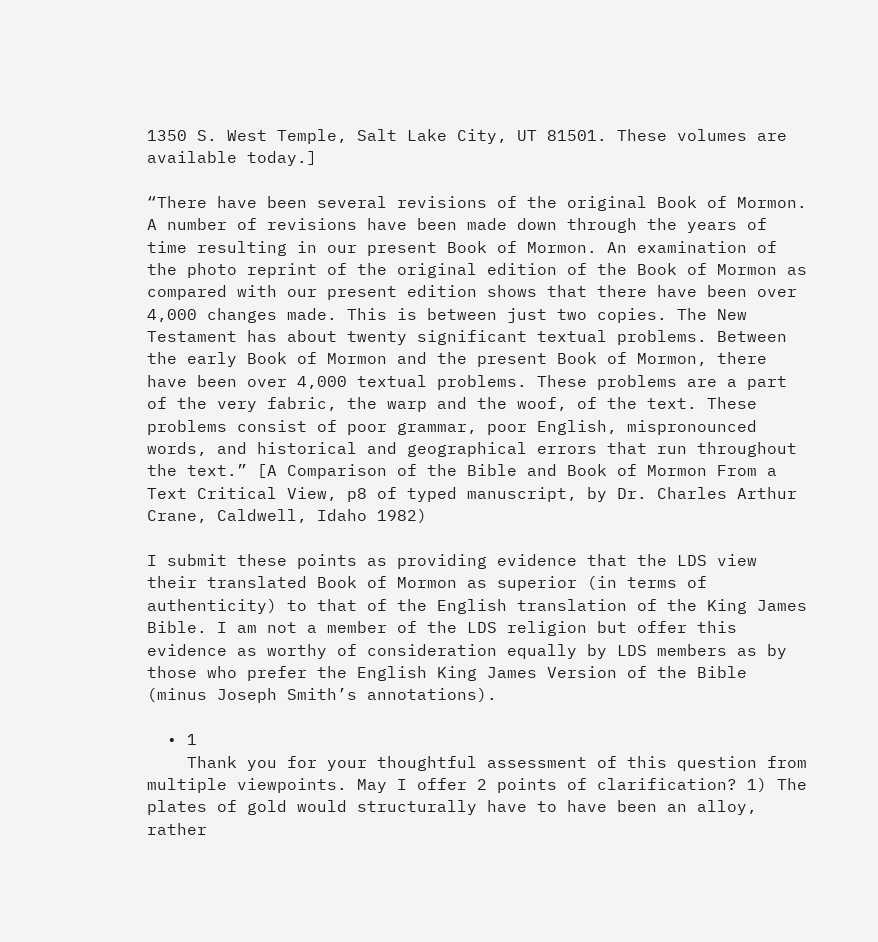1350 S. West Temple, Salt Lake City, UT 81501. These volumes are available today.]

“There have been several revisions of the original Book of Mormon. A number of revisions have been made down through the years of time resulting in our present Book of Mormon. An examination of the photo reprint of the original edition of the Book of Mormon as compared with our present edition shows that there have been over 4,000 changes made. This is between just two copies. The New Testament has about twenty significant textual problems. Between the early Book of Mormon and the present Book of Mormon, there have been over 4,000 textual problems. These problems are a part of the very fabric, the warp and the woof, of the text. These problems consist of poor grammar, poor English, mispronounced words, and historical and geographical errors that run throughout the text.” [A Comparison of the Bible and Book of Mormon From a Text Critical View, p8 of typed manuscript, by Dr. Charles Arthur Crane, Caldwell, Idaho 1982)

I submit these points as providing evidence that the LDS view their translated Book of Mormon as superior (in terms of authenticity) to that of the English translation of the King James Bible. I am not a member of the LDS religion but offer this evidence as worthy of consideration equally by LDS members as by those who prefer the English King James Version of the Bible (minus Joseph Smith’s annotations).

  • 1
    Thank you for your thoughtful assessment of this question from multiple viewpoints. May I offer 2 points of clarification? 1) The plates of gold would structurally have to have been an alloy, rather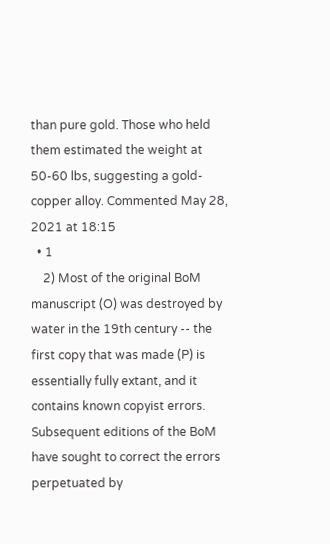than pure gold. Those who held them estimated the weight at 50-60 lbs, suggesting a gold-copper alloy. Commented May 28, 2021 at 18:15
  • 1
    2) Most of the original BoM manuscript (O) was destroyed by water in the 19th century -- the first copy that was made (P) is essentially fully extant, and it contains known copyist errors. Subsequent editions of the BoM have sought to correct the errors perpetuated by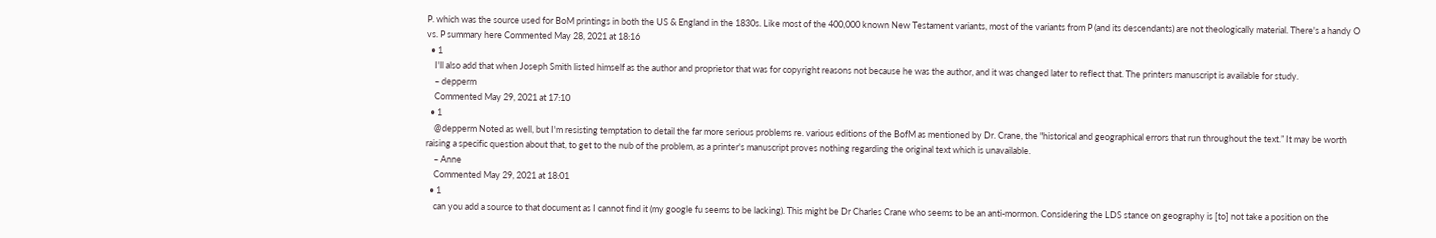P. which was the source used for BoM printings in both the US & England in the 1830s. Like most of the 400,000 known New Testament variants, most of the variants from P (and its descendants) are not theologically material. There's a handy O vs. P summary here Commented May 28, 2021 at 18:16
  • 1
    I'll also add that when Joseph Smith listed himself as the author and proprietor that was for copyright reasons not because he was the author, and it was changed later to reflect that. The printers manuscript is available for study.
    – depperm
    Commented May 29, 2021 at 17:10
  • 1
    @depperm Noted as well, but I'm resisting temptation to detail the far more serious problems re. various editions of the BofM as mentioned by Dr. Crane, the "historical and geographical errors that run throughout the text.” It may be worth raising a specific question about that, to get to the nub of the problem, as a printer's manuscript proves nothing regarding the original text which is unavailable.
    – Anne
    Commented May 29, 2021 at 18:01
  • 1
    can you add a source to that document as I cannot find it (my google fu seems to be lacking). This might be Dr Charles Crane who seems to be an anti-mormon. Considering the LDS stance on geography is [to] not take a position on the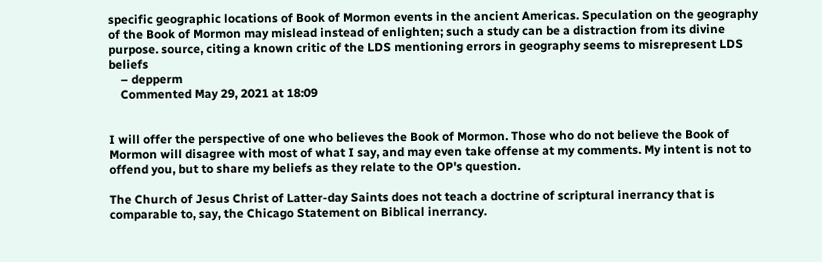specific geographic locations of Book of Mormon events in the ancient Americas. Speculation on the geography of the Book of Mormon may mislead instead of enlighten; such a study can be a distraction from its divine purpose. source, citing a known critic of the LDS mentioning errors in geography seems to misrepresent LDS beliefs
    – depperm
    Commented May 29, 2021 at 18:09


I will offer the perspective of one who believes the Book of Mormon. Those who do not believe the Book of Mormon will disagree with most of what I say, and may even take offense at my comments. My intent is not to offend you, but to share my beliefs as they relate to the OP's question.

The Church of Jesus Christ of Latter-day Saints does not teach a doctrine of scriptural inerrancy that is comparable to, say, the Chicago Statement on Biblical inerrancy.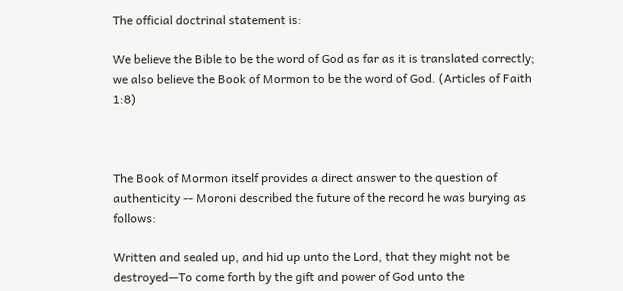The official doctrinal statement is:

We believe the Bible to be the word of God as far as it is translated correctly; we also believe the Book of Mormon to be the word of God. (Articles of Faith 1:8)



The Book of Mormon itself provides a direct answer to the question of authenticity -- Moroni described the future of the record he was burying as follows:

Written and sealed up, and hid up unto the Lord, that they might not be destroyed—To come forth by the gift and power of God unto the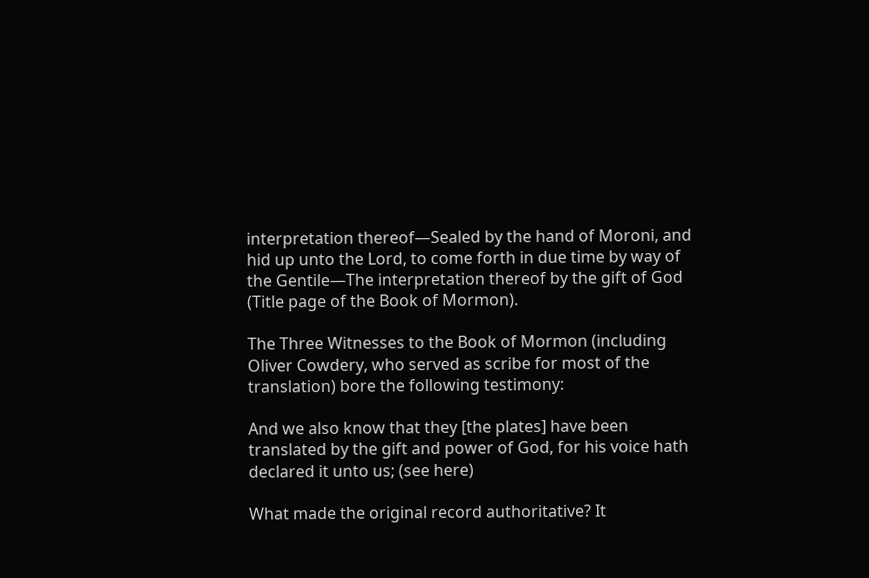interpretation thereof—Sealed by the hand of Moroni, and hid up unto the Lord, to come forth in due time by way of the Gentile—The interpretation thereof by the gift of God (Title page of the Book of Mormon).

The Three Witnesses to the Book of Mormon (including Oliver Cowdery, who served as scribe for most of the translation) bore the following testimony:

And we also know that they [the plates] have been translated by the gift and power of God, for his voice hath declared it unto us; (see here)

What made the original record authoritative? It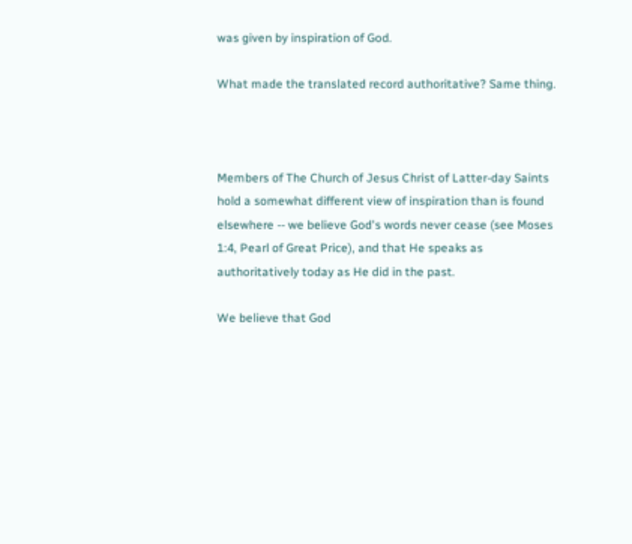was given by inspiration of God.

What made the translated record authoritative? Same thing.



Members of The Church of Jesus Christ of Latter-day Saints hold a somewhat different view of inspiration than is found elsewhere -- we believe God's words never cease (see Moses 1:4, Pearl of Great Price), and that He speaks as authoritatively today as He did in the past.

We believe that God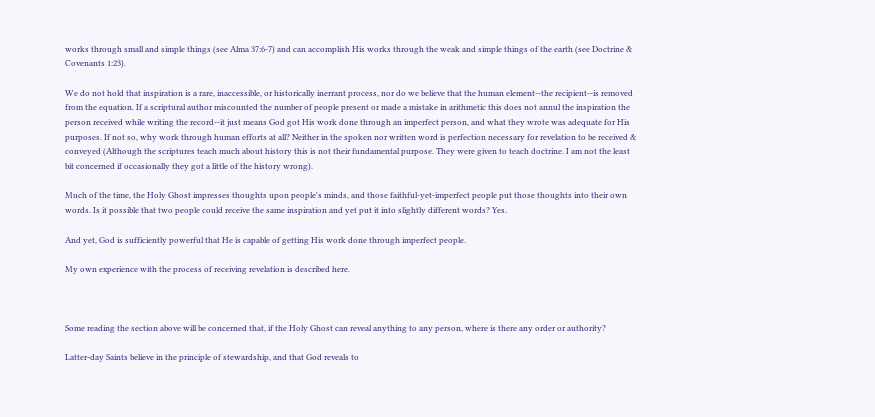works through small and simple things (see Alma 37:6-7) and can accomplish His works through the weak and simple things of the earth (see Doctrine & Covenants 1:23).

We do not hold that inspiration is a rare, inaccessible, or historically inerrant process, nor do we believe that the human element--the recipient--is removed from the equation. If a scriptural author miscounted the number of people present or made a mistake in arithmetic this does not annul the inspiration the person received while writing the record--it just means God got His work done through an imperfect person, and what they wrote was adequate for His purposes. If not so, why work through human efforts at all? Neither in the spoken nor written word is perfection necessary for revelation to be received & conveyed (Although the scriptures teach much about history this is not their fundamental purpose. They were given to teach doctrine. I am not the least bit concerned if occasionally they got a little of the history wrong).

Much of the time, the Holy Ghost impresses thoughts upon people's minds, and those faithful-yet-imperfect people put those thoughts into their own words. Is it possible that two people could receive the same inspiration and yet put it into slightly different words? Yes.

And yet, God is sufficiently powerful that He is capable of getting His work done through imperfect people.

My own experience with the process of receiving revelation is described here.



Some reading the section above will be concerned that, if the Holy Ghost can reveal anything to any person, where is there any order or authority?

Latter-day Saints believe in the principle of stewardship, and that God reveals to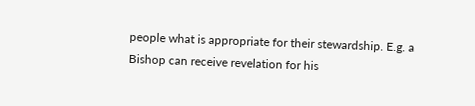people what is appropriate for their stewardship. E.g. a Bishop can receive revelation for his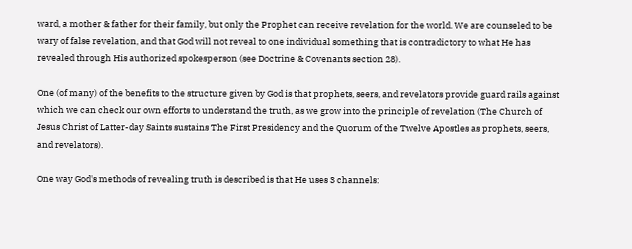ward, a mother & father for their family, but only the Prophet can receive revelation for the world. We are counseled to be wary of false revelation, and that God will not reveal to one individual something that is contradictory to what He has revealed through His authorized spokesperson (see Doctrine & Covenants section 28).

One (of many) of the benefits to the structure given by God is that prophets, seers, and revelators provide guard rails against which we can check our own efforts to understand the truth, as we grow into the principle of revelation (The Church of Jesus Christ of Latter-day Saints sustains The First Presidency and the Quorum of the Twelve Apostles as prophets, seers, and revelators).

One way God's methods of revealing truth is described is that He uses 3 channels: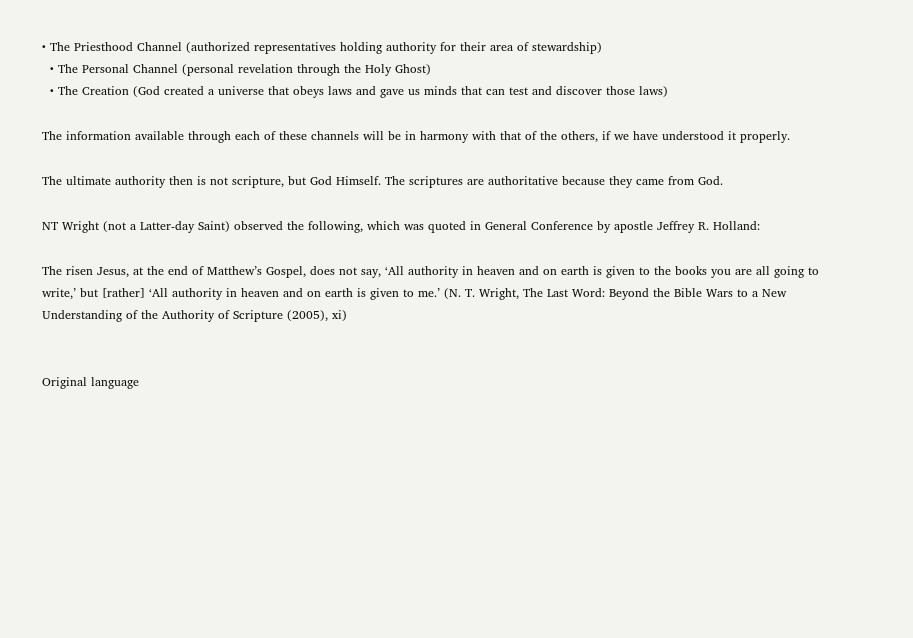• The Priesthood Channel (authorized representatives holding authority for their area of stewardship)
  • The Personal Channel (personal revelation through the Holy Ghost)
  • The Creation (God created a universe that obeys laws and gave us minds that can test and discover those laws)

The information available through each of these channels will be in harmony with that of the others, if we have understood it properly.

The ultimate authority then is not scripture, but God Himself. The scriptures are authoritative because they came from God.

NT Wright (not a Latter-day Saint) observed the following, which was quoted in General Conference by apostle Jeffrey R. Holland:

The risen Jesus, at the end of Matthew’s Gospel, does not say, ‘All authority in heaven and on earth is given to the books you are all going to write,’ but [rather] ‘All authority in heaven and on earth is given to me.’ (N. T. Wright, The Last Word: Beyond the Bible Wars to a New Understanding of the Authority of Scripture (2005), xi)


Original language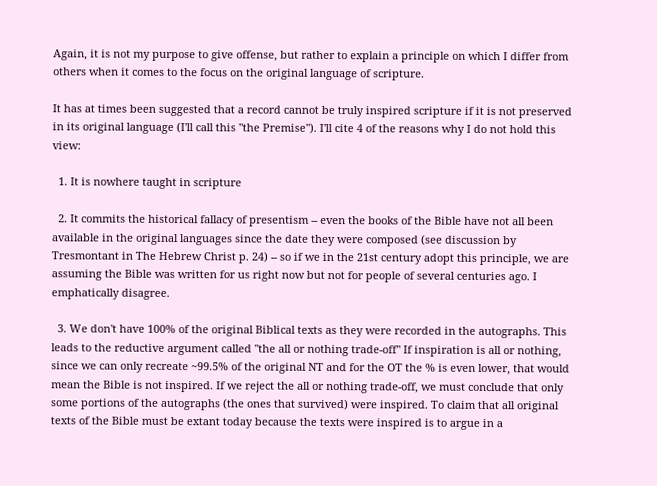Again, it is not my purpose to give offense, but rather to explain a principle on which I differ from others when it comes to the focus on the original language of scripture.

It has at times been suggested that a record cannot be truly inspired scripture if it is not preserved in its original language (I'll call this "the Premise"). I'll cite 4 of the reasons why I do not hold this view:

  1. It is nowhere taught in scripture

  2. It commits the historical fallacy of presentism -- even the books of the Bible have not all been available in the original languages since the date they were composed (see discussion by Tresmontant in The Hebrew Christ p. 24) -- so if we in the 21st century adopt this principle, we are assuming the Bible was written for us right now but not for people of several centuries ago. I emphatically disagree.

  3. We don't have 100% of the original Biblical texts as they were recorded in the autographs. This leads to the reductive argument called "the all or nothing trade-off" If inspiration is all or nothing, since we can only recreate ~99.5% of the original NT and for the OT the % is even lower, that would mean the Bible is not inspired. If we reject the all or nothing trade-off, we must conclude that only some portions of the autographs (the ones that survived) were inspired. To claim that all original texts of the Bible must be extant today because the texts were inspired is to argue in a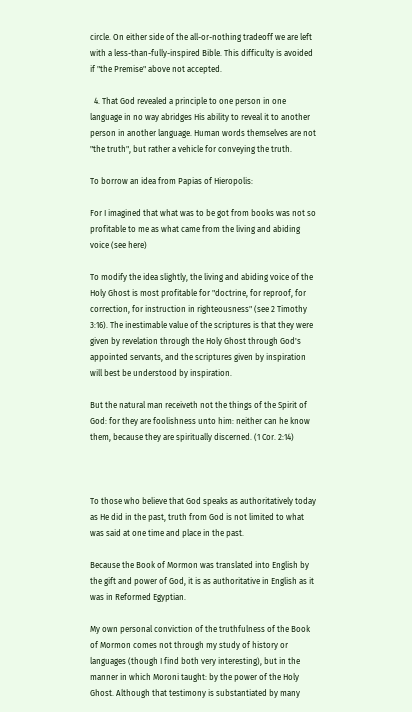circle. On either side of the all-or-nothing tradeoff we are left with a less-than-fully-inspired Bible. This difficulty is avoided if "the Premise" above not accepted.

  4. That God revealed a principle to one person in one language in no way abridges His ability to reveal it to another person in another language. Human words themselves are not "the truth", but rather a vehicle for conveying the truth.

To borrow an idea from Papias of Hieropolis:

For I imagined that what was to be got from books was not so profitable to me as what came from the living and abiding voice (see here)

To modify the idea slightly, the living and abiding voice of the Holy Ghost is most profitable for "doctrine, for reproof, for correction, for instruction in righteousness" (see 2 Timothy 3:16). The inestimable value of the scriptures is that they were given by revelation through the Holy Ghost through God's appointed servants, and the scriptures given by inspiration will best be understood by inspiration.

But the natural man receiveth not the things of the Spirit of God: for they are foolishness unto him: neither can he know them, because they are spiritually discerned. (1 Cor. 2:14)



To those who believe that God speaks as authoritatively today as He did in the past, truth from God is not limited to what was said at one time and place in the past.

Because the Book of Mormon was translated into English by the gift and power of God, it is as authoritative in English as it was in Reformed Egyptian.

My own personal conviction of the truthfulness of the Book of Mormon comes not through my study of history or languages (though I find both very interesting), but in the manner in which Moroni taught: by the power of the Holy Ghost. Although that testimony is substantiated by many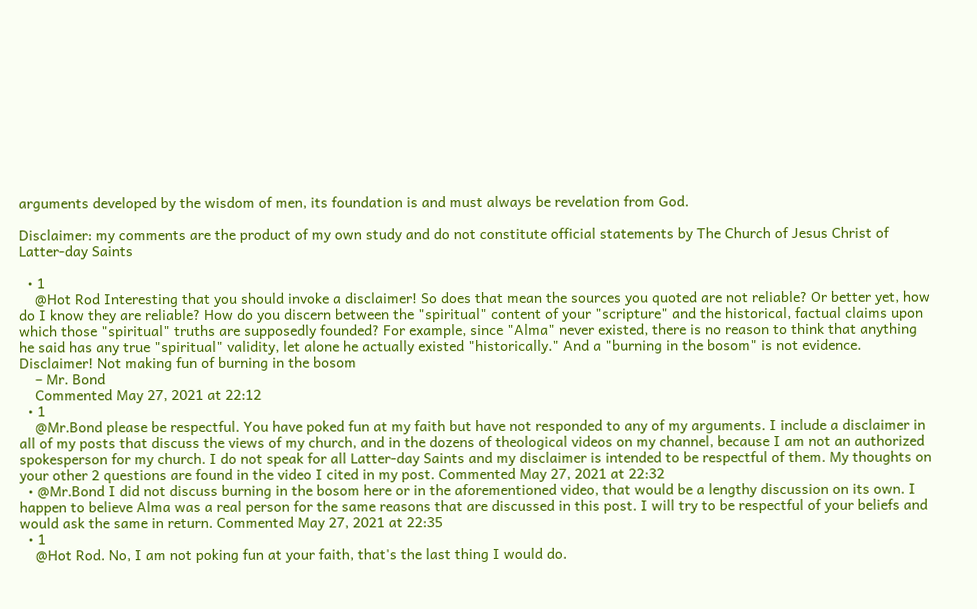arguments developed by the wisdom of men, its foundation is and must always be revelation from God.

Disclaimer: my comments are the product of my own study and do not constitute official statements by The Church of Jesus Christ of Latter-day Saints

  • 1
    @Hot Rod Interesting that you should invoke a disclaimer! So does that mean the sources you quoted are not reliable? Or better yet, how do I know they are reliable? How do you discern between the "spiritual" content of your "scripture" and the historical, factual claims upon which those "spiritual" truths are supposedly founded? For example, since "Alma" never existed, there is no reason to think that anything he said has any true "spiritual" validity, let alone he actually existed "historically." And a "burning in the bosom" is not evidence. Disclaimer! Not making fun of burning in the bosom
    – Mr. Bond
    Commented May 27, 2021 at 22:12
  • 1
    @Mr.Bond please be respectful. You have poked fun at my faith but have not responded to any of my arguments. I include a disclaimer in all of my posts that discuss the views of my church, and in the dozens of theological videos on my channel, because I am not an authorized spokesperson for my church. I do not speak for all Latter-day Saints and my disclaimer is intended to be respectful of them. My thoughts on your other 2 questions are found in the video I cited in my post. Commented May 27, 2021 at 22:32
  • @Mr.Bond I did not discuss burning in the bosom here or in the aforementioned video, that would be a lengthy discussion on its own. I happen to believe Alma was a real person for the same reasons that are discussed in this post. I will try to be respectful of your beliefs and would ask the same in return. Commented May 27, 2021 at 22:35
  • 1
    @Hot Rod. No, I am not poking fun at your faith, that's the last thing I would do.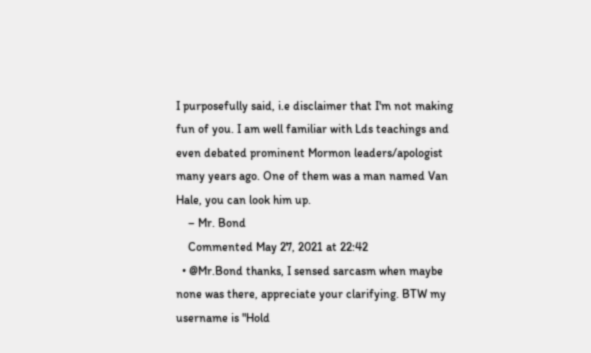I purposefully said, i.e disclaimer that I'm not making fun of you. I am well familiar with Lds teachings and even debated prominent Mormon leaders/apologist many years ago. One of them was a man named Van Hale, you can look him up.
    – Mr. Bond
    Commented May 27, 2021 at 22:42
  • @Mr.Bond thanks, I sensed sarcasm when maybe none was there, appreciate your clarifying. BTW my username is "Hold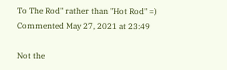To The Rod" rather than "Hot Rod" =) Commented May 27, 2021 at 23:49

Not the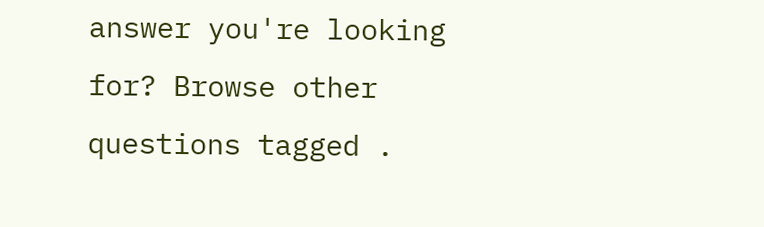answer you're looking for? Browse other questions tagged .